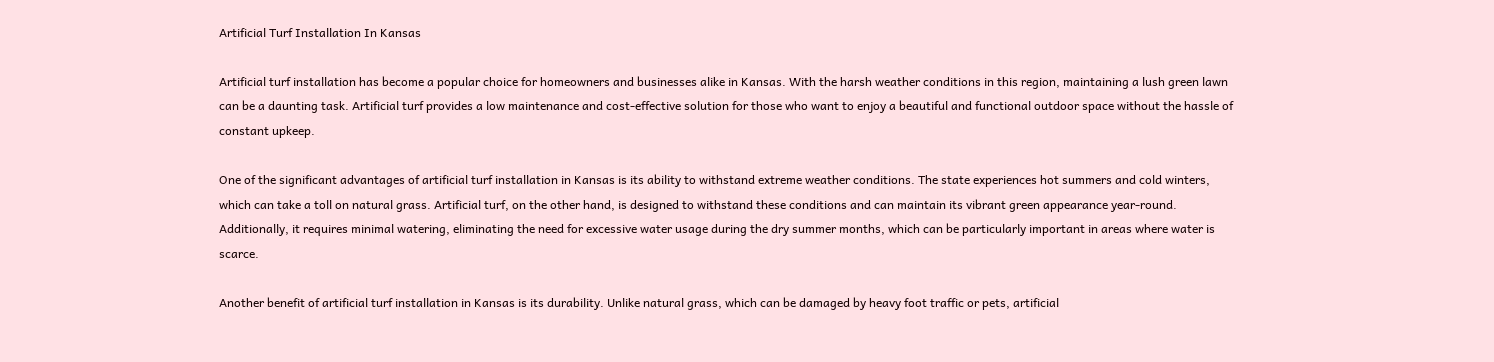Artificial Turf Installation In Kansas

Artificial turf installation has become a popular choice for homeowners and businesses alike in Kansas. With the harsh weather conditions in this region, maintaining a lush green lawn can be a daunting task. Artificial turf provides a low maintenance and cost-effective solution for those who want to enjoy a beautiful and functional outdoor space without the hassle of constant upkeep.

One of the significant advantages of artificial turf installation in Kansas is its ability to withstand extreme weather conditions. The state experiences hot summers and cold winters, which can take a toll on natural grass. Artificial turf, on the other hand, is designed to withstand these conditions and can maintain its vibrant green appearance year-round. Additionally, it requires minimal watering, eliminating the need for excessive water usage during the dry summer months, which can be particularly important in areas where water is scarce.

Another benefit of artificial turf installation in Kansas is its durability. Unlike natural grass, which can be damaged by heavy foot traffic or pets, artificial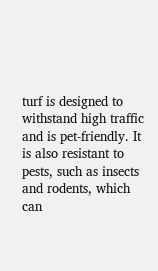turf is designed to withstand high traffic and is pet-friendly. It is also resistant to pests, such as insects and rodents, which can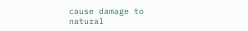cause damage to natural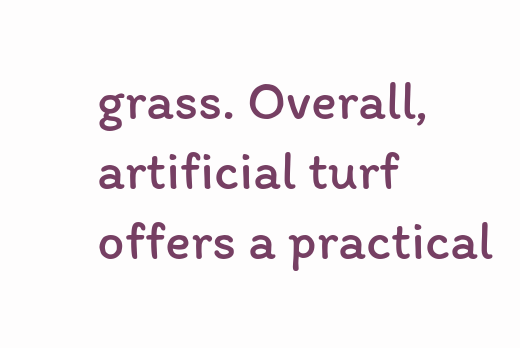grass. Overall, artificial turf offers a practical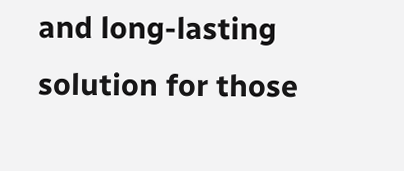and long-lasting solution for those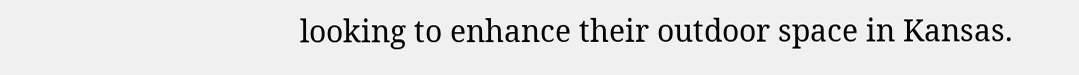looking to enhance their outdoor space in Kansas.